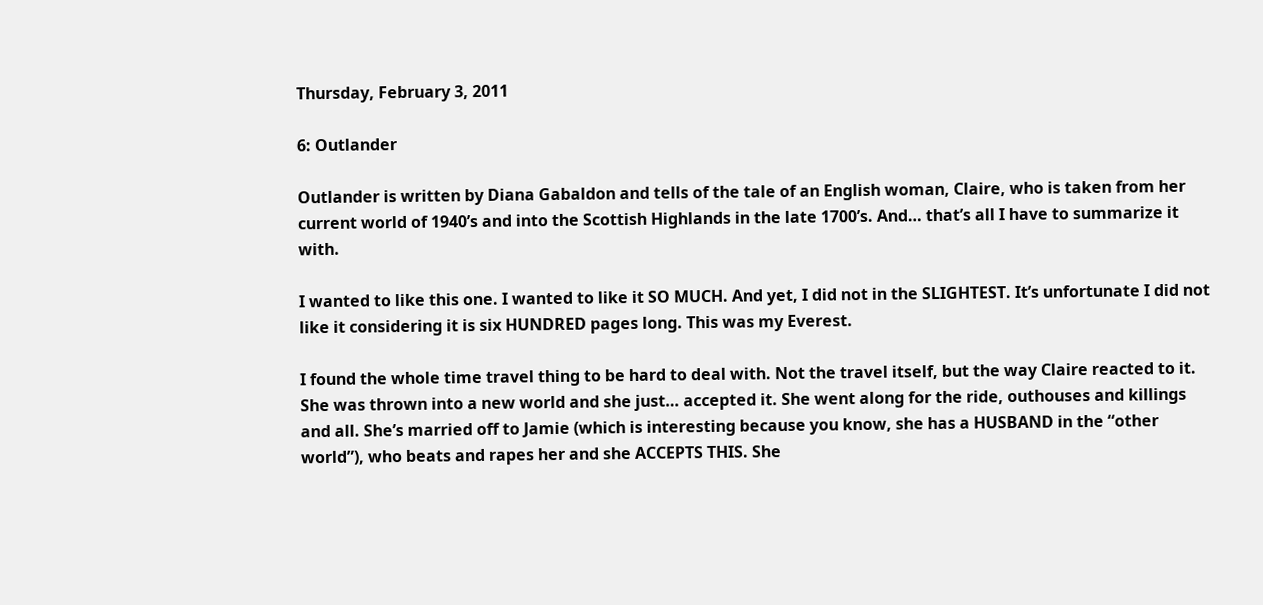Thursday, February 3, 2011

6: Outlander

Outlander is written by Diana Gabaldon and tells of the tale of an English woman, Claire, who is taken from her current world of 1940’s and into the Scottish Highlands in the late 1700’s. And… that’s all I have to summarize it with.

I wanted to like this one. I wanted to like it SO MUCH. And yet, I did not in the SLIGHTEST. It’s unfortunate I did not like it considering it is six HUNDRED pages long. This was my Everest.

I found the whole time travel thing to be hard to deal with. Not the travel itself, but the way Claire reacted to it. She was thrown into a new world and she just… accepted it. She went along for the ride, outhouses and killings and all. She’s married off to Jamie (which is interesting because you know, she has a HUSBAND in the “other world”), who beats and rapes her and she ACCEPTS THIS. She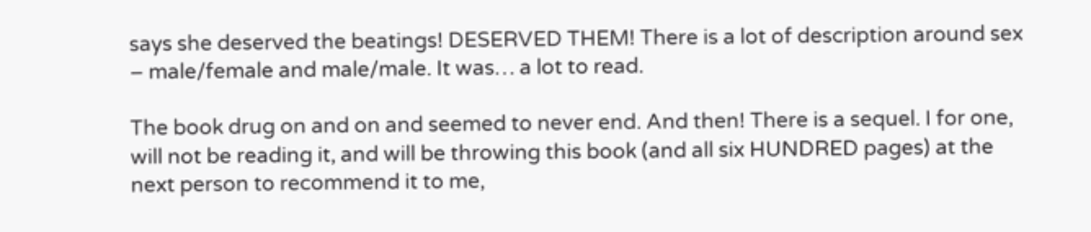says she deserved the beatings! DESERVED THEM! There is a lot of description around sex – male/female and male/male. It was… a lot to read.

The book drug on and on and seemed to never end. And then! There is a sequel. I for one, will not be reading it, and will be throwing this book (and all six HUNDRED pages) at the next person to recommend it to me,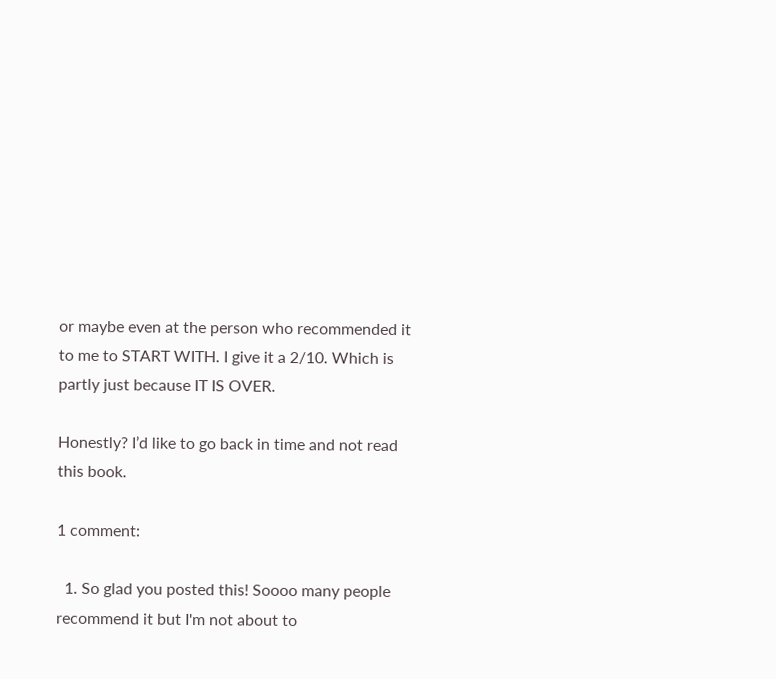or maybe even at the person who recommended it to me to START WITH. I give it a 2/10. Which is partly just because IT IS OVER.

Honestly? I’d like to go back in time and not read this book.

1 comment:

  1. So glad you posted this! Soooo many people recommend it but I'm not about to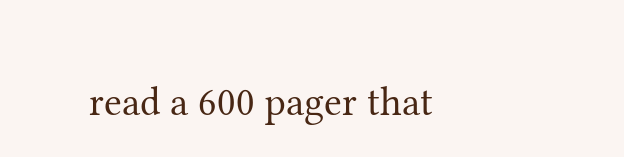read a 600 pager that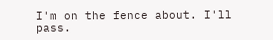I'm on the fence about. I'll pass.